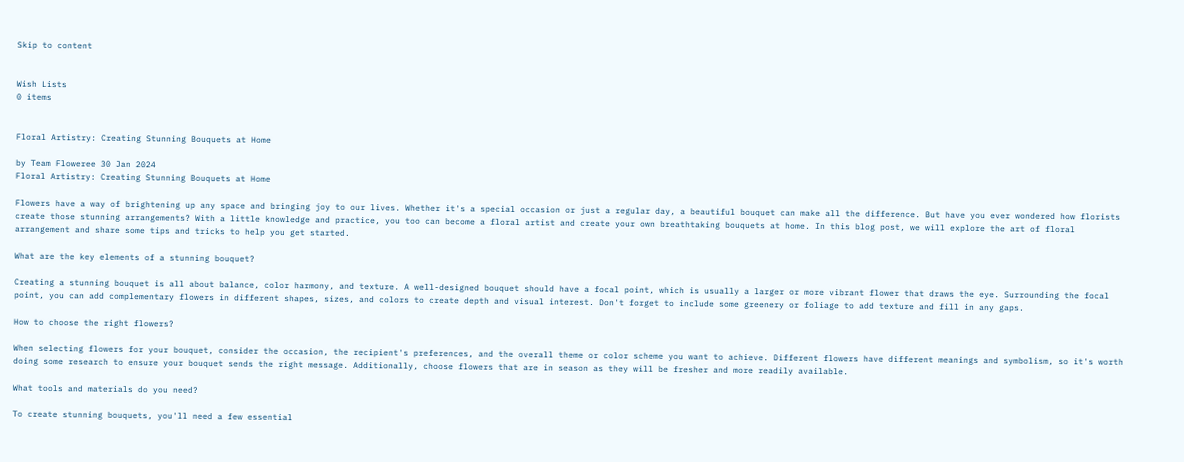Skip to content


Wish Lists
0 items


Floral Artistry: Creating Stunning Bouquets at Home

by Team Floweree 30 Jan 2024
Floral Artistry: Creating Stunning Bouquets at Home

Flowers have a way of brightening up any space and bringing joy to our lives. Whether it's a special occasion or just a regular day, a beautiful bouquet can make all the difference. But have you ever wondered how florists create those stunning arrangements? With a little knowledge and practice, you too can become a floral artist and create your own breathtaking bouquets at home. In this blog post, we will explore the art of floral arrangement and share some tips and tricks to help you get started.

What are the key elements of a stunning bouquet?

Creating a stunning bouquet is all about balance, color harmony, and texture. A well-designed bouquet should have a focal point, which is usually a larger or more vibrant flower that draws the eye. Surrounding the focal point, you can add complementary flowers in different shapes, sizes, and colors to create depth and visual interest. Don't forget to include some greenery or foliage to add texture and fill in any gaps.

How to choose the right flowers?

When selecting flowers for your bouquet, consider the occasion, the recipient's preferences, and the overall theme or color scheme you want to achieve. Different flowers have different meanings and symbolism, so it's worth doing some research to ensure your bouquet sends the right message. Additionally, choose flowers that are in season as they will be fresher and more readily available.

What tools and materials do you need?

To create stunning bouquets, you'll need a few essential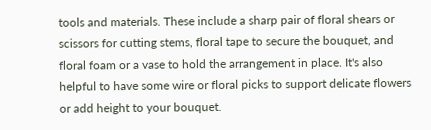tools and materials. These include a sharp pair of floral shears or scissors for cutting stems, floral tape to secure the bouquet, and floral foam or a vase to hold the arrangement in place. It's also helpful to have some wire or floral picks to support delicate flowers or add height to your bouquet.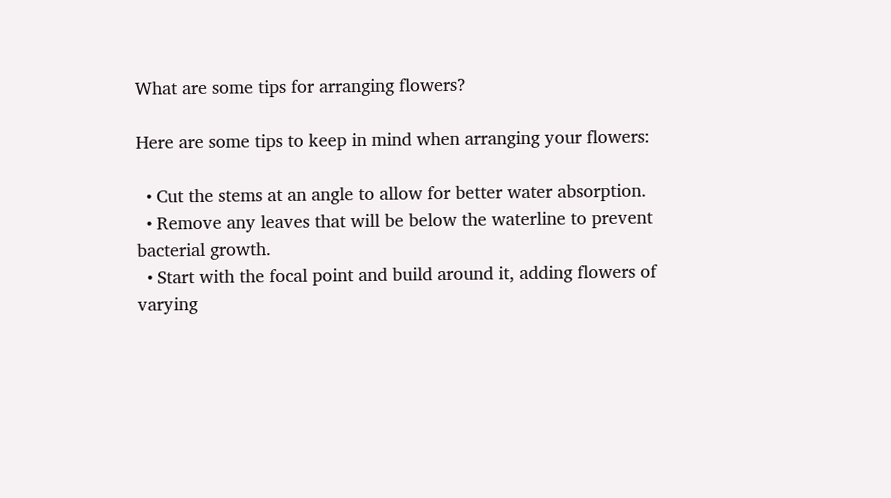What are some tips for arranging flowers?

Here are some tips to keep in mind when arranging your flowers:

  • Cut the stems at an angle to allow for better water absorption.
  • Remove any leaves that will be below the waterline to prevent bacterial growth.
  • Start with the focal point and build around it, adding flowers of varying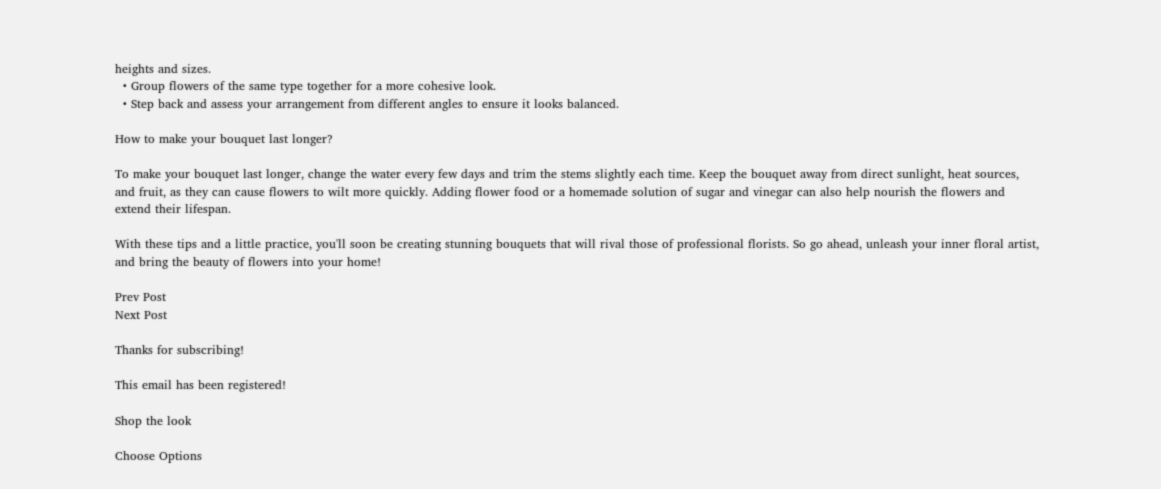heights and sizes.
  • Group flowers of the same type together for a more cohesive look.
  • Step back and assess your arrangement from different angles to ensure it looks balanced.

How to make your bouquet last longer?

To make your bouquet last longer, change the water every few days and trim the stems slightly each time. Keep the bouquet away from direct sunlight, heat sources, and fruit, as they can cause flowers to wilt more quickly. Adding flower food or a homemade solution of sugar and vinegar can also help nourish the flowers and extend their lifespan.

With these tips and a little practice, you'll soon be creating stunning bouquets that will rival those of professional florists. So go ahead, unleash your inner floral artist, and bring the beauty of flowers into your home!

Prev Post
Next Post

Thanks for subscribing!

This email has been registered!

Shop the look

Choose Options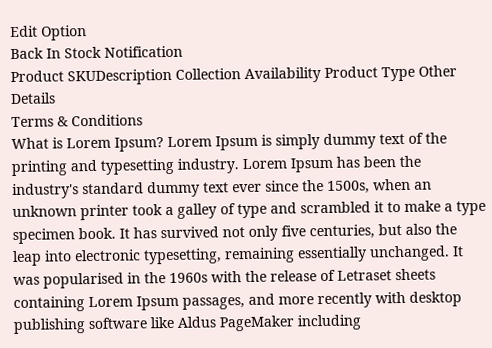Edit Option
Back In Stock Notification
Product SKUDescription Collection Availability Product Type Other Details
Terms & Conditions
What is Lorem Ipsum? Lorem Ipsum is simply dummy text of the printing and typesetting industry. Lorem Ipsum has been the industry's standard dummy text ever since the 1500s, when an unknown printer took a galley of type and scrambled it to make a type specimen book. It has survived not only five centuries, but also the leap into electronic typesetting, remaining essentially unchanged. It was popularised in the 1960s with the release of Letraset sheets containing Lorem Ipsum passages, and more recently with desktop publishing software like Aldus PageMaker including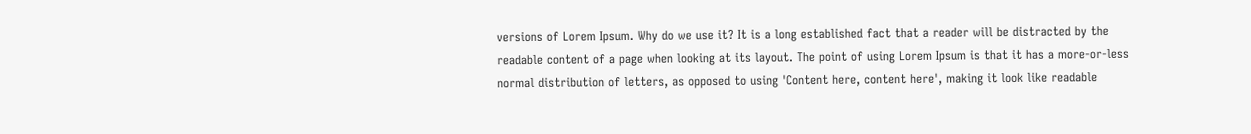versions of Lorem Ipsum. Why do we use it? It is a long established fact that a reader will be distracted by the readable content of a page when looking at its layout. The point of using Lorem Ipsum is that it has a more-or-less normal distribution of letters, as opposed to using 'Content here, content here', making it look like readable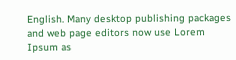English. Many desktop publishing packages and web page editors now use Lorem Ipsum as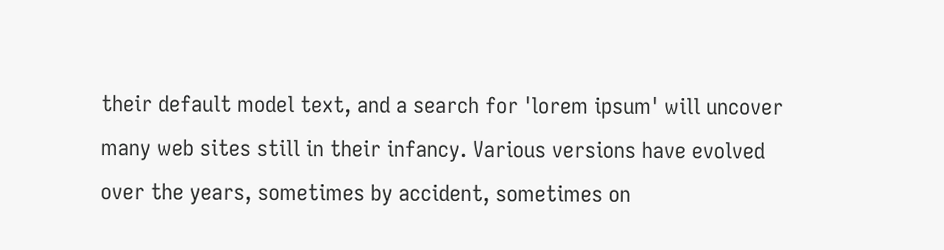their default model text, and a search for 'lorem ipsum' will uncover many web sites still in their infancy. Various versions have evolved over the years, sometimes by accident, sometimes on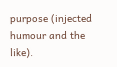purpose (injected humour and the like).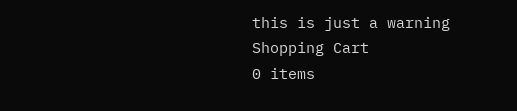this is just a warning
Shopping Cart
0 items